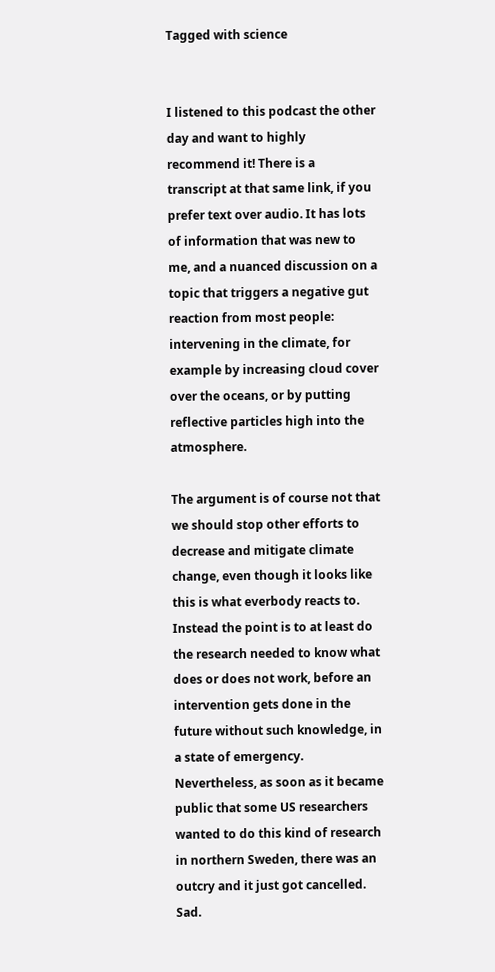Tagged with science


I listened to this podcast the other day and want to highly recommend it! There is a transcript at that same link, if you prefer text over audio. It has lots of information that was new to me, and a nuanced discussion on a topic that triggers a negative gut reaction from most people: intervening in the climate, for example by increasing cloud cover over the oceans, or by putting reflective particles high into the atmosphere.

The argument is of course not that we should stop other efforts to decrease and mitigate climate change, even though it looks like this is what everbody reacts to. Instead the point is to at least do the research needed to know what does or does not work, before an intervention gets done in the future without such knowledge, in a state of emergency. Nevertheless, as soon as it became public that some US researchers wanted to do this kind of research in northern Sweden, there was an outcry and it just got cancelled. Sad.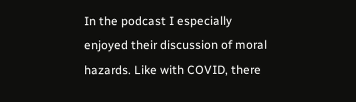In the podcast I especially enjoyed their discussion of moral hazards. Like with COVID, there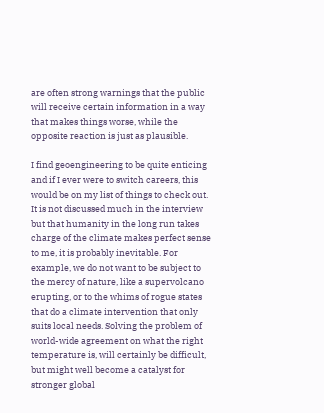are often strong warnings that the public will receive certain information in a way that makes things worse, while the opposite reaction is just as plausible.

I find geoengineering to be quite enticing and if I ever were to switch careers, this would be on my list of things to check out. It is not discussed much in the interview but that humanity in the long run takes charge of the climate makes perfect sense to me, it is probably inevitable. For example, we do not want to be subject to the mercy of nature, like a supervolcano erupting, or to the whims of rogue states that do a climate intervention that only suits local needs. Solving the problem of world-wide agreement on what the right temperature is, will certainly be difficult, but might well become a catalyst for stronger global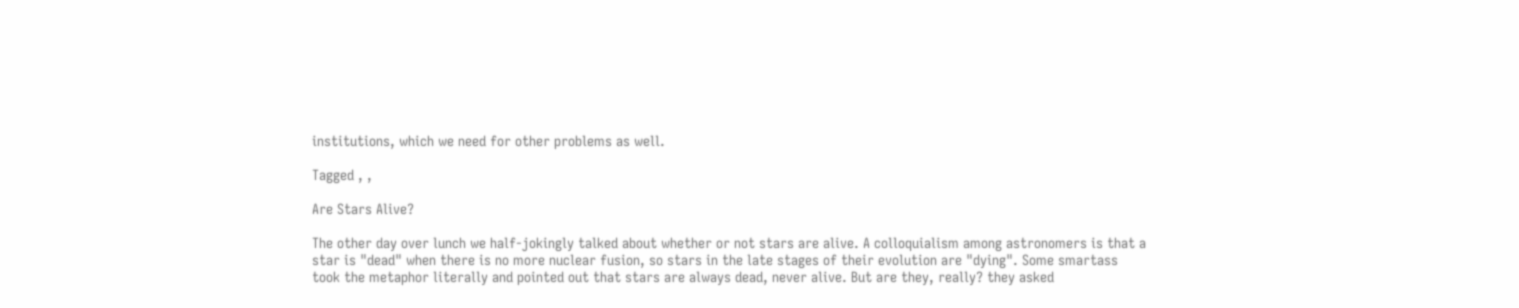institutions, which we need for other problems as well.

Tagged , ,

Are Stars Alive?

The other day over lunch we half-jokingly talked about whether or not stars are alive. A colloquialism among astronomers is that a star is "dead" when there is no more nuclear fusion, so stars in the late stages of their evolution are "dying". Some smartass took the metaphor literally and pointed out that stars are always dead, never alive. But are they, really? they asked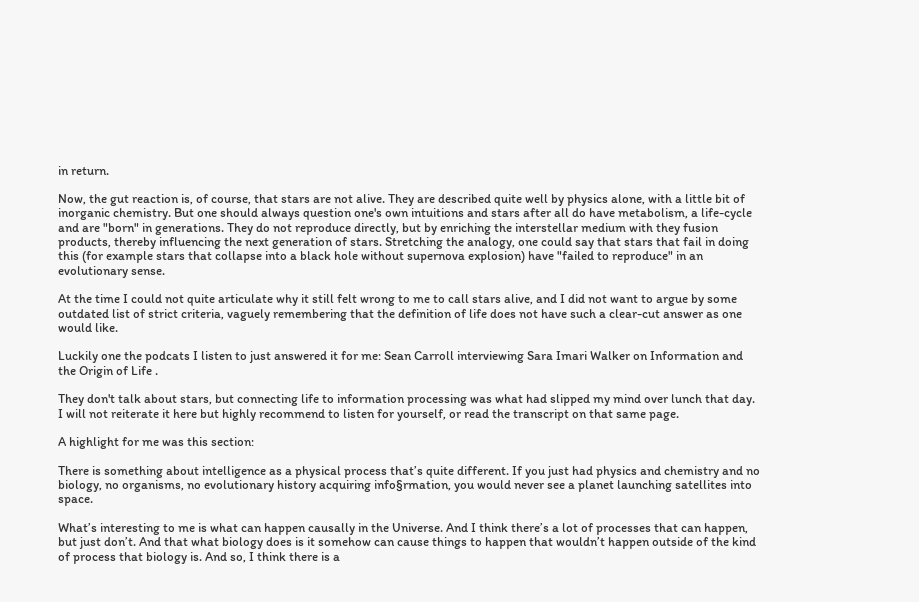in return.

Now, the gut reaction is, of course, that stars are not alive. They are described quite well by physics alone, with a little bit of inorganic chemistry. But one should always question one's own intuitions and stars after all do have metabolism, a life-cycle and are "born" in generations. They do not reproduce directly, but by enriching the interstellar medium with they fusion products, thereby influencing the next generation of stars. Stretching the analogy, one could say that stars that fail in doing this (for example stars that collapse into a black hole without supernova explosion) have "failed to reproduce" in an evolutionary sense.

At the time I could not quite articulate why it still felt wrong to me to call stars alive, and I did not want to argue by some outdated list of strict criteria, vaguely remembering that the definition of life does not have such a clear-cut answer as one would like.

Luckily one the podcats I listen to just answered it for me: Sean Carroll interviewing Sara Imari Walker on Information and the Origin of Life .

They don't talk about stars, but connecting life to information processing was what had slipped my mind over lunch that day. I will not reiterate it here but highly recommend to listen for yourself, or read the transcript on that same page.

A highlight for me was this section:

There is something about intelligence as a physical process that’s quite different. If you just had physics and chemistry and no biology, no organisms, no evolutionary history acquiring info§rmation, you would never see a planet launching satellites into space.

What’s interesting to me is what can happen causally in the Universe. And I think there’s a lot of processes that can happen, but just don’t. And that what biology does is it somehow can cause things to happen that wouldn’t happen outside of the kind of process that biology is. And so, I think there is a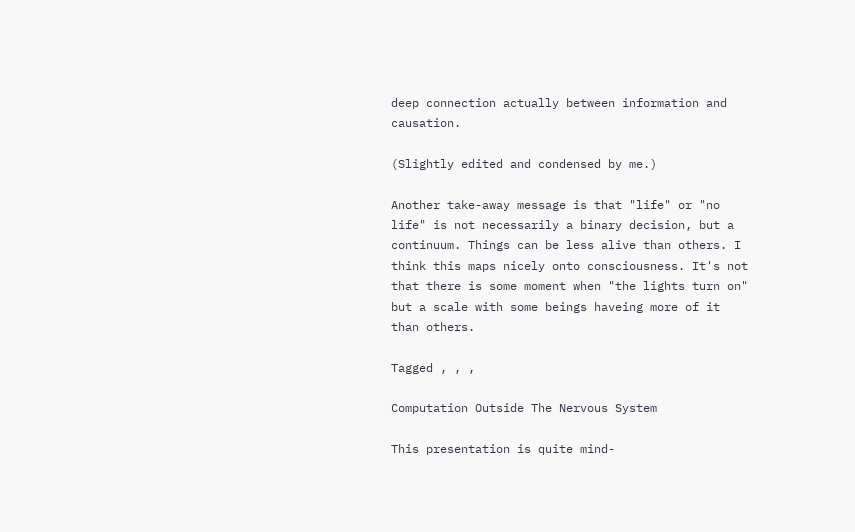deep connection actually between information and causation.

(Slightly edited and condensed by me.)

Another take-away message is that "life" or "no life" is not necessarily a binary decision, but a continuum. Things can be less alive than others. I think this maps nicely onto consciousness. It's not that there is some moment when "the lights turn on" but a scale with some beings haveing more of it than others.

Tagged , , ,

Computation Outside The Nervous System

This presentation is quite mind-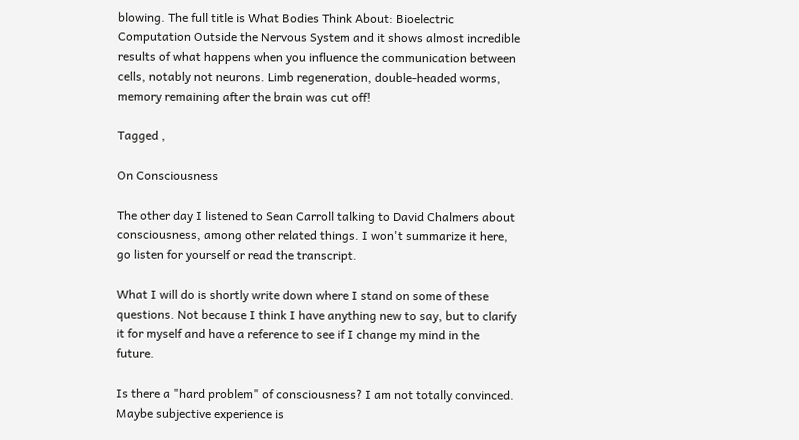blowing. The full title is What Bodies Think About: Bioelectric Computation Outside the Nervous System and it shows almost incredible results of what happens when you influence the communication between cells, notably not neurons. Limb regeneration, double-headed worms, memory remaining after the brain was cut off!

Tagged ,

On Consciousness

The other day I listened to Sean Carroll talking to David Chalmers about consciousness, among other related things. I won't summarize it here, go listen for yourself or read the transcript.

What I will do is shortly write down where I stand on some of these questions. Not because I think I have anything new to say, but to clarify it for myself and have a reference to see if I change my mind in the future.

Is there a "hard problem" of consciousness? I am not totally convinced. Maybe subjective experience is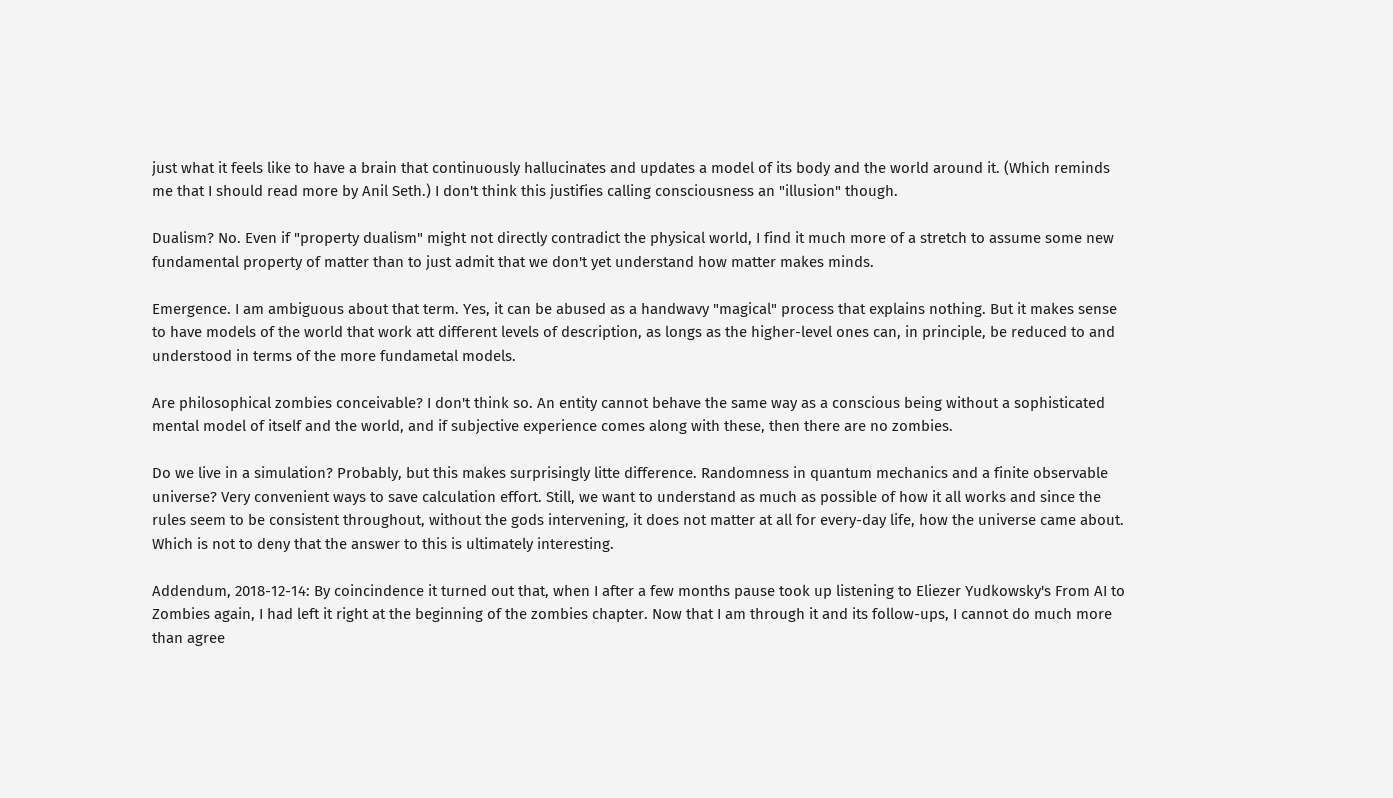just what it feels like to have a brain that continuously hallucinates and updates a model of its body and the world around it. (Which reminds me that I should read more by Anil Seth.) I don't think this justifies calling consciousness an "illusion" though.

Dualism? No. Even if "property dualism" might not directly contradict the physical world, I find it much more of a stretch to assume some new fundamental property of matter than to just admit that we don't yet understand how matter makes minds.

Emergence. I am ambiguous about that term. Yes, it can be abused as a handwavy "magical" process that explains nothing. But it makes sense to have models of the world that work att different levels of description, as longs as the higher-level ones can, in principle, be reduced to and understood in terms of the more fundametal models.

Are philosophical zombies conceivable? I don't think so. An entity cannot behave the same way as a conscious being without a sophisticated mental model of itself and the world, and if subjective experience comes along with these, then there are no zombies.

Do we live in a simulation? Probably, but this makes surprisingly litte difference. Randomness in quantum mechanics and a finite observable universe? Very convenient ways to save calculation effort. Still, we want to understand as much as possible of how it all works and since the rules seem to be consistent throughout, without the gods intervening, it does not matter at all for every-day life, how the universe came about. Which is not to deny that the answer to this is ultimately interesting.

Addendum, 2018-12-14: By coincindence it turned out that, when I after a few months pause took up listening to Eliezer Yudkowsky's From AI to Zombies again, I had left it right at the beginning of the zombies chapter. Now that I am through it and its follow-ups, I cannot do much more than agree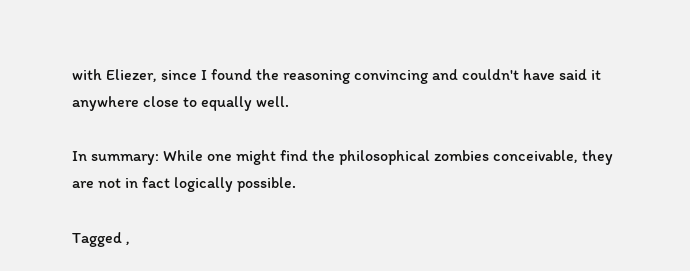with Eliezer, since I found the reasoning convincing and couldn't have said it anywhere close to equally well.

In summary: While one might find the philosophical zombies conceivable, they are not in fact logically possible.

Tagged ,